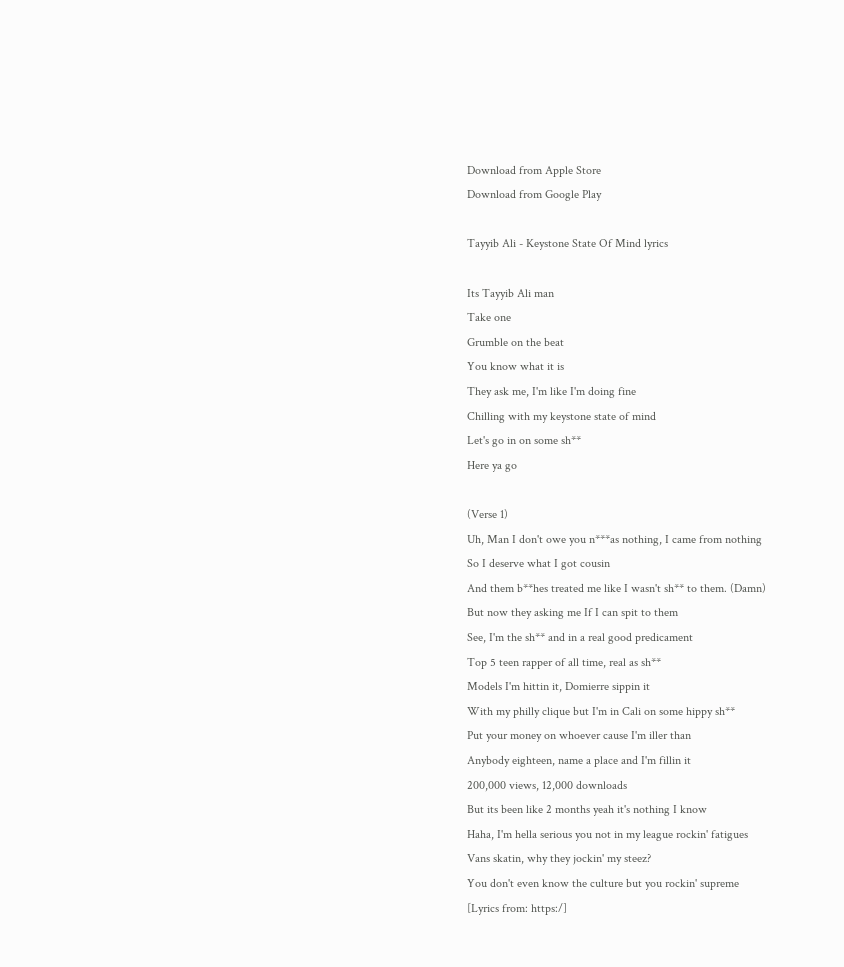Download from Apple Store
Download from Google Play

Tayyib Ali - Keystone State Of Mind lyrics

Its Tayyib Ali man
Take one
Grumble on the beat
You know what it is
They ask me, I'm like I'm doing fine
Chilling with my keystone state of mind
Let's go in on some sh**
Here ya go

(Verse 1)
Uh, Man I don't owe you n***as nothing, I came from nothing
So I deserve what I got cousin
And them b**hes treated me like I wasn't sh** to them. (Damn)
But now they asking me If I can spit to them
See, I'm the sh** and in a real good predicament
Top 5 teen rapper of all time, real as sh**
Models I'm hittin it, Domierre sippin it
With my philly clique but I'm in Cali on some hippy sh**
Put your money on whoever cause I'm iller than
Anybody eighteen, name a place and I'm fillin it
200,000 views, 12,000 downloads
But its been like 2 months yeah it's nothing I know
Haha, I'm hella serious you not in my league rockin' fatigues
Vans skatin, why they jockin' my steez?
You don't even know the culture but you rockin' supreme
[Lyrics from: https:/]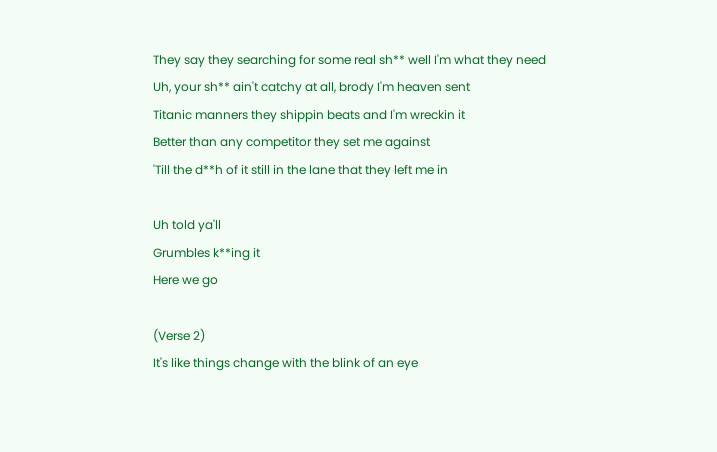They say they searching for some real sh** well I'm what they need
Uh, your sh** ain't catchy at all, brody I'm heaven sent
Titanic manners they shippin beats and I'm wreckin it
Better than any competitor they set me against
'Till the d**h of it still in the lane that they left me in

Uh told ya'll
Grumbles k**ing it
Here we go

(Verse 2)
It's like things change with the blink of an eye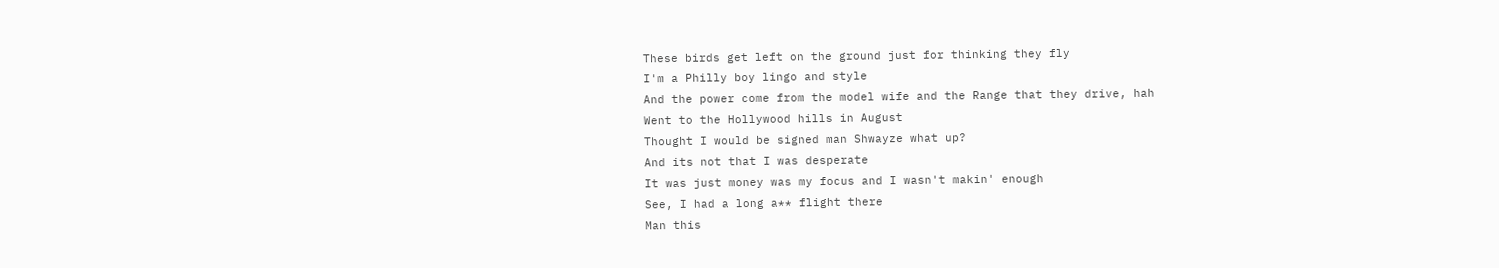These birds get left on the ground just for thinking they fly
I'm a Philly boy lingo and style
And the power come from the model wife and the Range that they drive, hah
Went to the Hollywood hills in August
Thought I would be signed man Shwayze what up?
And its not that I was desperate
It was just money was my focus and I wasn't makin' enough
See, I had a long a** flight there
Man this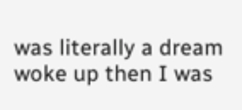was literally a dream woke up then I was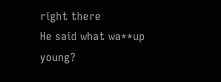right there
He said what wa**up young?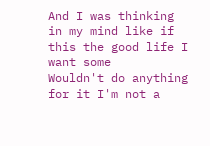And I was thinking in my mind like if this the good life I want some
Wouldn't do anything for it I'm not a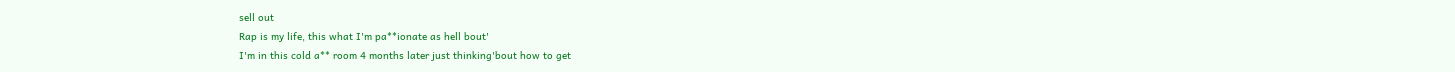sell out
Rap is my life, this what I'm pa**ionate as hell bout'
I'm in this cold a** room 4 months later just thinking'bout how to get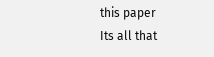this paper
Its all that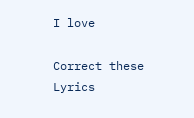I love

Correct these Lyrics